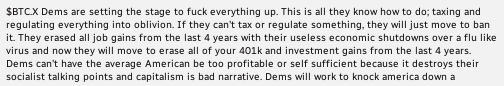$BTC.X Dems are setting the stage to fuck everything up. This is all they know how to do; taxing and regulating everything into oblivion. If they can't tax or regulate something, they will just move to ban it. They erased all job gains from the last 4 years with their useless economic shutdowns over a flu like virus and now they will move to erase all of your 401k and investment gains from the last 4 years. Dems can't have the average American be too profitable or self sufficient because it destroys their socialist talking points and capitalism is bad narrative. Dems will work to knock america down a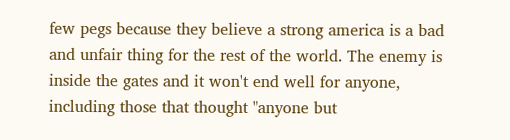few pegs because they believe a strong america is a bad and unfair thing for the rest of the world. The enemy is inside the gates and it won't end well for anyone, including those that thought "anyone but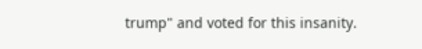trump" and voted for this insanity.